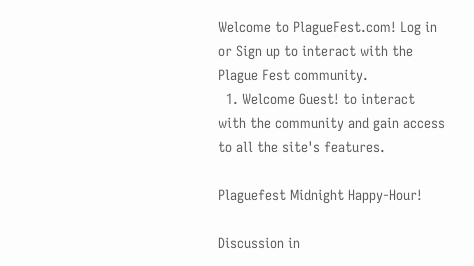Welcome to PlagueFest.com! Log in or Sign up to interact with the Plague Fest community.
  1. Welcome Guest! to interact with the community and gain access to all the site's features.

Plaguefest Midnight Happy-Hour!

Discussion in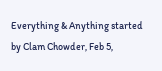Everything & Anything started by Clam Chowder, Feb 5,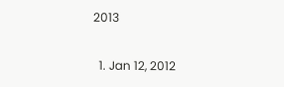2013

  1. Jan 12, 2012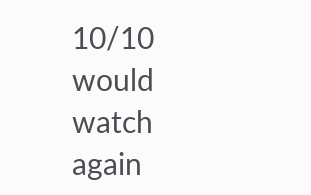10/10 would watch again